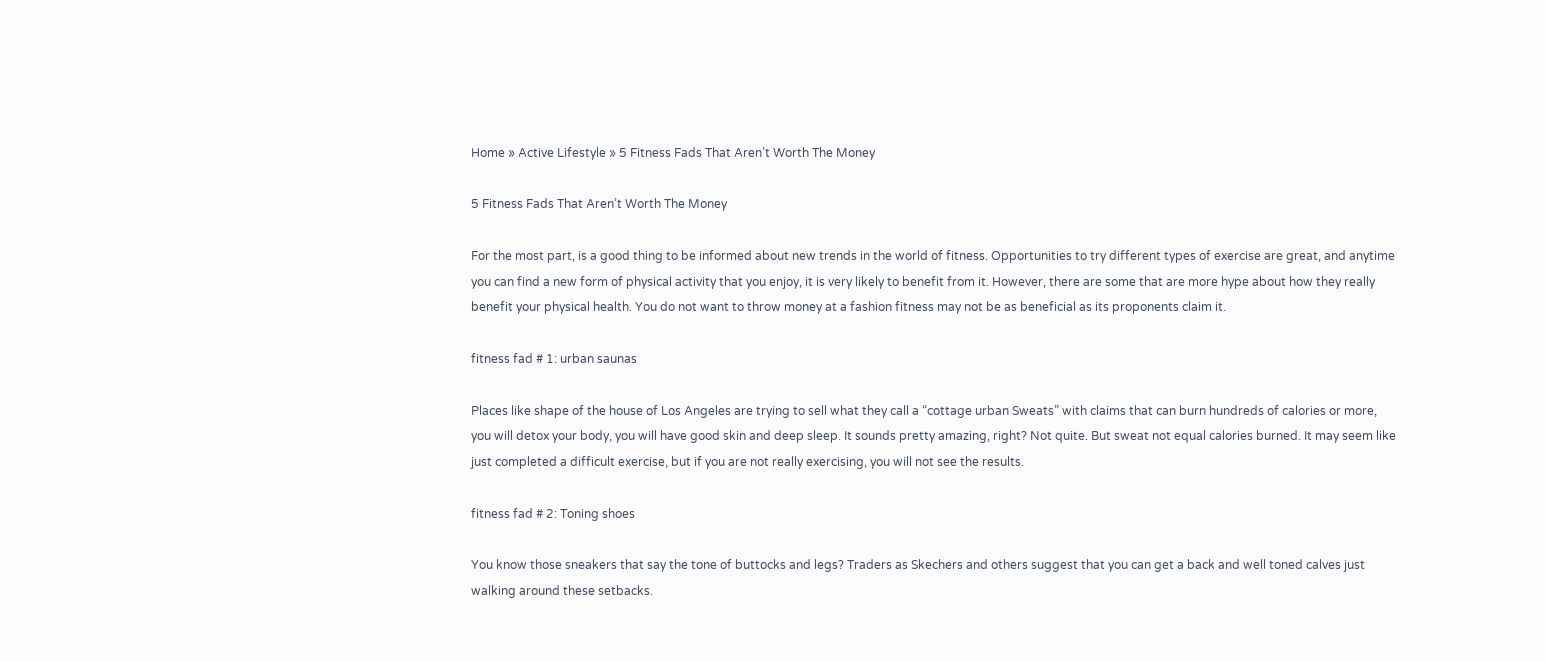Home » Active Lifestyle » 5 Fitness Fads That Aren’t Worth The Money

5 Fitness Fads That Aren’t Worth The Money

For the most part, is a good thing to be informed about new trends in the world of fitness. Opportunities to try different types of exercise are great, and anytime you can find a new form of physical activity that you enjoy, it is very likely to benefit from it. However, there are some that are more hype about how they really benefit your physical health. You do not want to throw money at a fashion fitness may not be as beneficial as its proponents claim it.

fitness fad # 1: urban saunas

Places like shape of the house of Los Angeles are trying to sell what they call a “cottage urban Sweats” with claims that can burn hundreds of calories or more, you will detox your body, you will have good skin and deep sleep. It sounds pretty amazing, right? Not quite. But sweat not equal calories burned. It may seem like just completed a difficult exercise, but if you are not really exercising, you will not see the results.

fitness fad # 2: Toning shoes

You know those sneakers that say the tone of buttocks and legs? Traders as Skechers and others suggest that you can get a back and well toned calves just walking around these setbacks.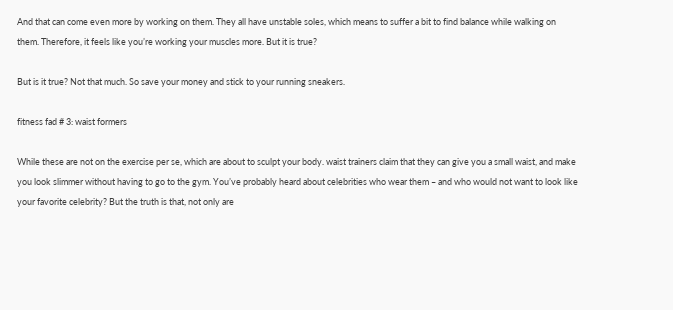And that can come even more by working on them. They all have unstable soles, which means to suffer a bit to find balance while walking on them. Therefore, it feels like you’re working your muscles more. But it is true?

But is it true? Not that much. So save your money and stick to your running sneakers.

fitness fad # 3: waist formers

While these are not on the exercise per se, which are about to sculpt your body. waist trainers claim that they can give you a small waist, and make you look slimmer without having to go to the gym. You’ve probably heard about celebrities who wear them – and who would not want to look like your favorite celebrity? But the truth is that, not only are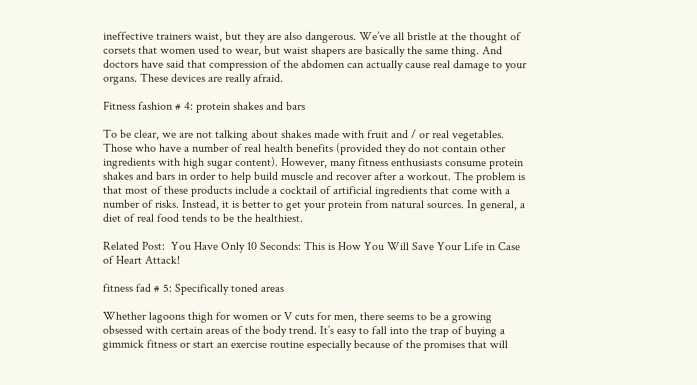ineffective trainers waist, but they are also dangerous. We’ve all bristle at the thought of corsets that women used to wear, but waist shapers are basically the same thing. And doctors have said that compression of the abdomen can actually cause real damage to your organs. These devices are really afraid.

Fitness fashion # 4: protein shakes and bars

To be clear, we are not talking about shakes made with fruit and / or real vegetables. Those who have a number of real health benefits (provided they do not contain other ingredients with high sugar content). However, many fitness enthusiasts consume protein shakes and bars in order to help build muscle and recover after a workout. The problem is that most of these products include a cocktail of artificial ingredients that come with a number of risks. Instead, it is better to get your protein from natural sources. In general, a diet of real food tends to be the healthiest.

Related Post:  You Have Only 10 Seconds: This is How You Will Save Your Life in Case of Heart Attack!

fitness fad # 5: Specifically toned areas

Whether lagoons thigh for women or V cuts for men, there seems to be a growing obsessed with certain areas of the body trend. It’s easy to fall into the trap of buying a gimmick fitness or start an exercise routine especially because of the promises that will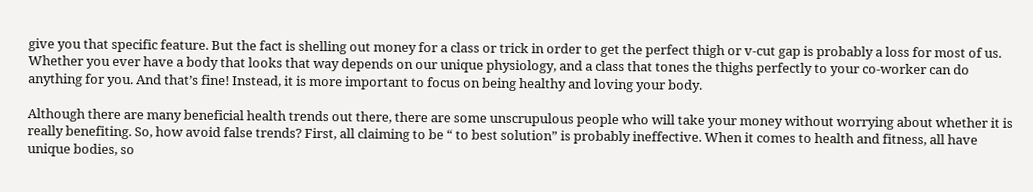give you that specific feature. But the fact is shelling out money for a class or trick in order to get the perfect thigh or v-cut gap is probably a loss for most of us. Whether you ever have a body that looks that way depends on our unique physiology, and a class that tones the thighs perfectly to your co-worker can do anything for you. And that’s fine! Instead, it is more important to focus on being healthy and loving your body.

Although there are many beneficial health trends out there, there are some unscrupulous people who will take your money without worrying about whether it is really benefiting. So, how avoid false trends? First, all claiming to be “ to best solution” is probably ineffective. When it comes to health and fitness, all have unique bodies, so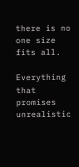there is no one size fits all.

Everything that promises unrealistic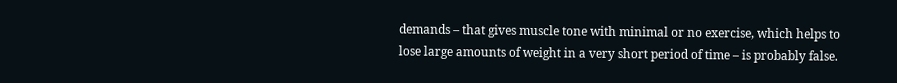demands – that gives muscle tone with minimal or no exercise, which helps to lose large amounts of weight in a very short period of time – is probably false.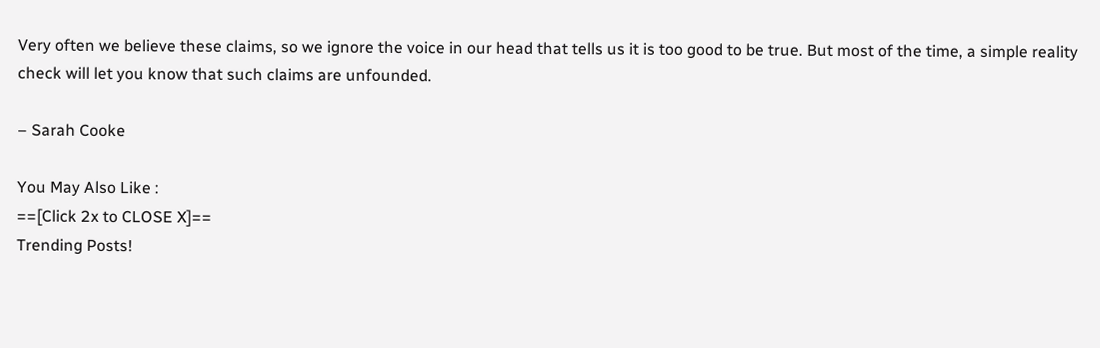Very often we believe these claims, so we ignore the voice in our head that tells us it is too good to be true. But most of the time, a simple reality check will let you know that such claims are unfounded.

– Sarah Cooke

You May Also Like :
==[Click 2x to CLOSE X]==
Trending Posts!